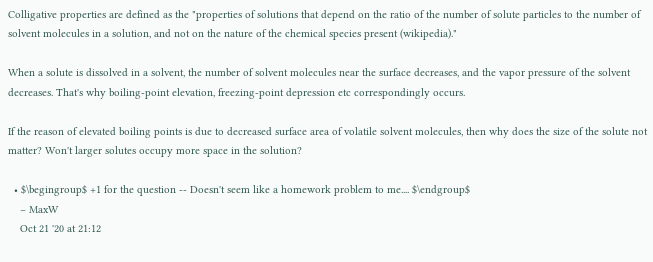Colligative properties are defined as the "properties of solutions that depend on the ratio of the number of solute particles to the number of solvent molecules in a solution, and not on the nature of the chemical species present (wikipedia)."

When a solute is dissolved in a solvent, the number of solvent molecules near the surface decreases, and the vapor pressure of the solvent decreases. That's why boiling-point elevation, freezing-point depression etc correspondingly occurs.

If the reason of elevated boiling points is due to decreased surface area of volatile solvent molecules, then why does the size of the solute not matter? Won't larger solutes occupy more space in the solution?

  • $\begingroup$ +1 for the question -- Doesn't seem like a homework problem to me.... $\endgroup$
    – MaxW
    Oct 21 '20 at 21:12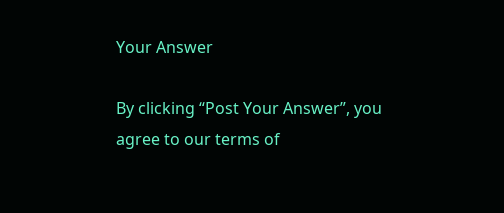Your Answer

By clicking “Post Your Answer”, you agree to our terms of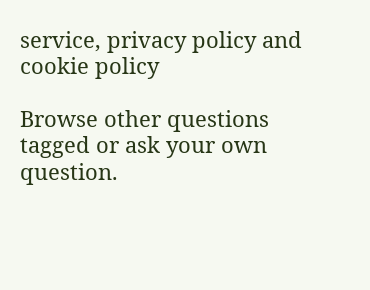service, privacy policy and cookie policy

Browse other questions tagged or ask your own question.